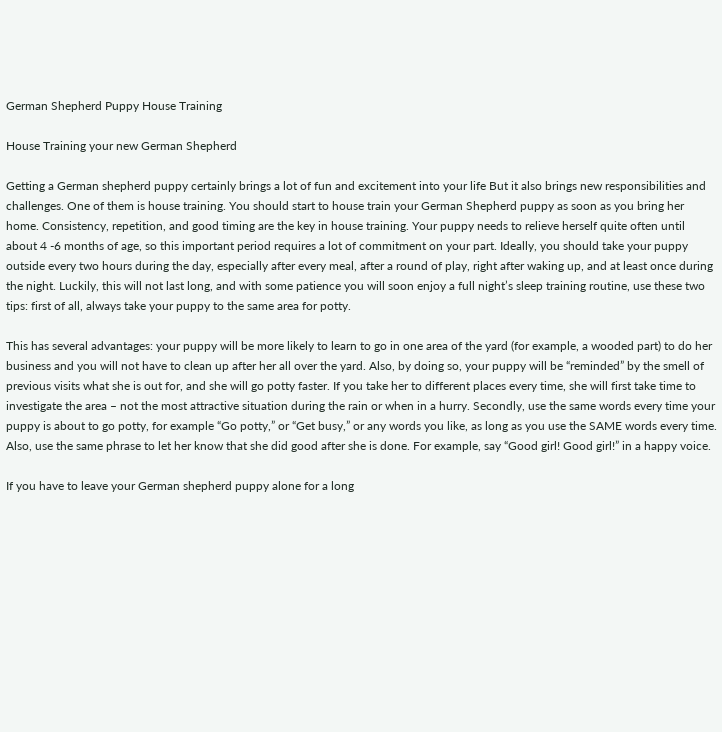German Shepherd Puppy House Training

House Training your new German Shepherd

Getting a German shepherd puppy certainly brings a lot of fun and excitement into your life But it also brings new responsibilities and challenges. One of them is house training. You should start to house train your German Shepherd puppy as soon as you bring her home. Consistency, repetition, and good timing are the key in house training. Your puppy needs to relieve herself quite often until about 4 -6 months of age, so this important period requires a lot of commitment on your part. Ideally, you should take your puppy outside every two hours during the day, especially after every meal, after a round of play, right after waking up, and at least once during the night. Luckily, this will not last long, and with some patience you will soon enjoy a full night’s sleep training routine, use these two tips: first of all, always take your puppy to the same area for potty.

This has several advantages: your puppy will be more likely to learn to go in one area of the yard (for example, a wooded part) to do her business and you will not have to clean up after her all over the yard. Also, by doing so, your puppy will be “reminded” by the smell of previous visits what she is out for, and she will go potty faster. If you take her to different places every time, she will first take time to investigate the area – not the most attractive situation during the rain or when in a hurry. Secondly, use the same words every time your puppy is about to go potty, for example “Go potty,” or “Get busy,” or any words you like, as long as you use the SAME words every time. Also, use the same phrase to let her know that she did good after she is done. For example, say “Good girl! Good girl!” in a happy voice.

If you have to leave your German shepherd puppy alone for a long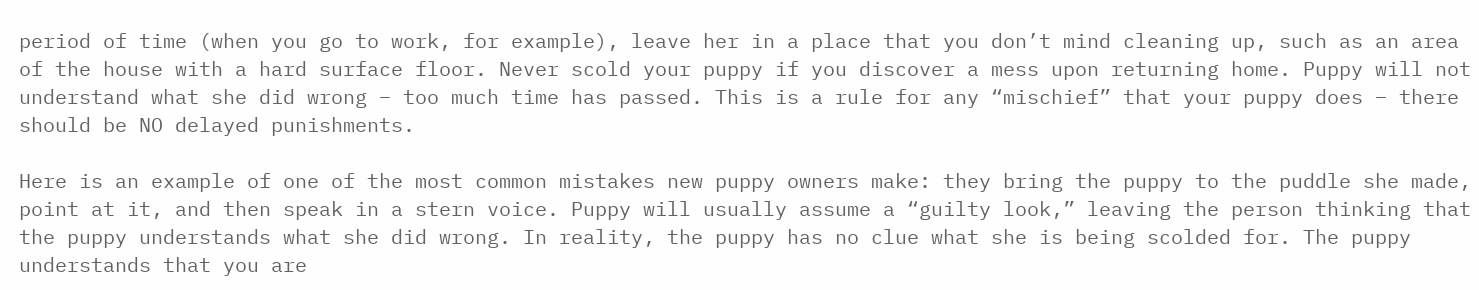period of time (when you go to work, for example), leave her in a place that you don’t mind cleaning up, such as an area of the house with a hard surface floor. Never scold your puppy if you discover a mess upon returning home. Puppy will not understand what she did wrong – too much time has passed. This is a rule for any “mischief” that your puppy does – there should be NO delayed punishments.

Here is an example of one of the most common mistakes new puppy owners make: they bring the puppy to the puddle she made, point at it, and then speak in a stern voice. Puppy will usually assume a “guilty look,” leaving the person thinking that the puppy understands what she did wrong. In reality, the puppy has no clue what she is being scolded for. The puppy understands that you are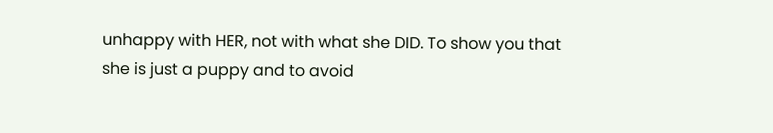unhappy with HER, not with what she DID. To show you that she is just a puppy and to avoid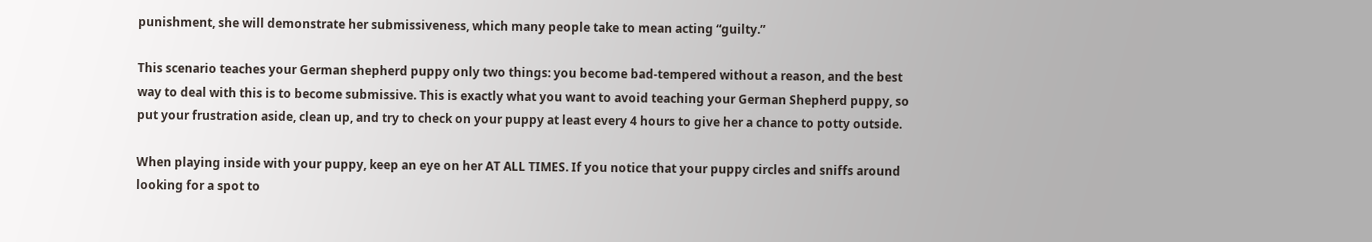punishment, she will demonstrate her submissiveness, which many people take to mean acting “guilty.”

This scenario teaches your German shepherd puppy only two things: you become bad-tempered without a reason, and the best way to deal with this is to become submissive. This is exactly what you want to avoid teaching your German Shepherd puppy, so put your frustration aside, clean up, and try to check on your puppy at least every 4 hours to give her a chance to potty outside.

When playing inside with your puppy, keep an eye on her AT ALL TIMES. If you notice that your puppy circles and sniffs around looking for a spot to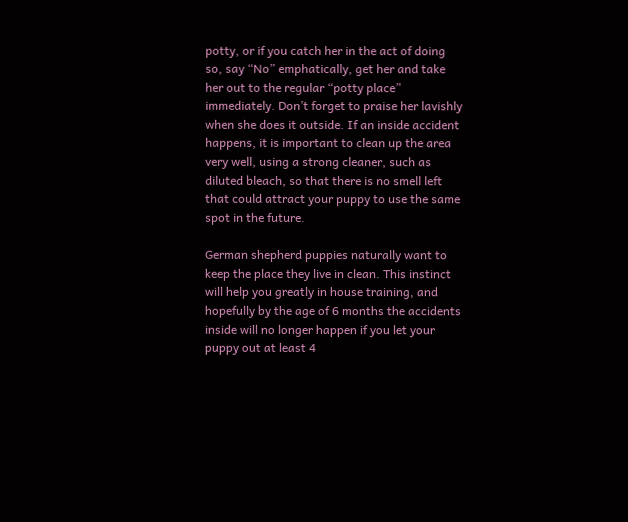potty, or if you catch her in the act of doing so, say “No” emphatically, get her and take her out to the regular “potty place” immediately. Don’t forget to praise her lavishly when she does it outside. If an inside accident happens, it is important to clean up the area very well, using a strong cleaner, such as diluted bleach, so that there is no smell left that could attract your puppy to use the same spot in the future.

German shepherd puppies naturally want to keep the place they live in clean. This instinct will help you greatly in house training, and hopefully by the age of 6 months the accidents inside will no longer happen if you let your puppy out at least 4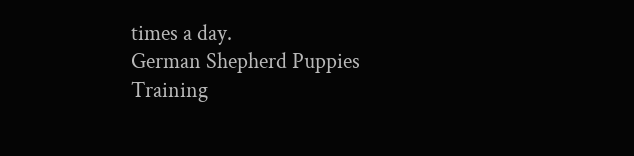times a day.
German Shepherd Puppies Training